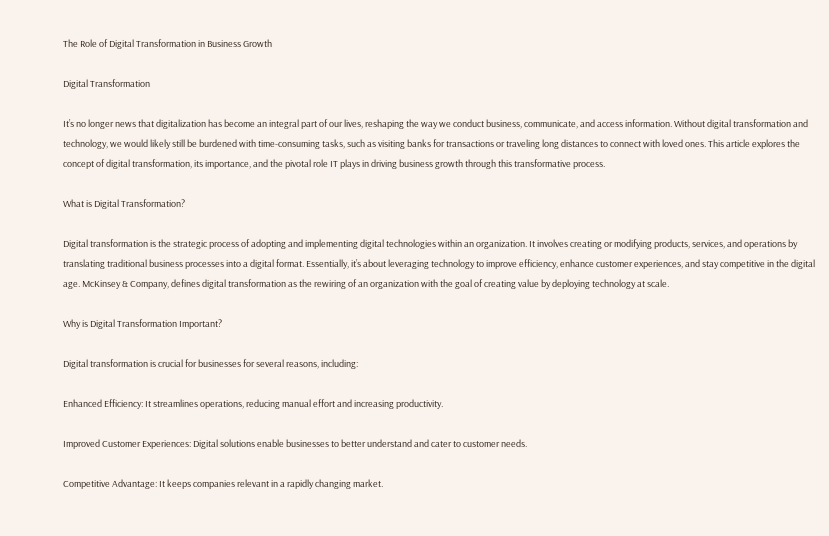The Role of Digital Transformation in Business Growth

Digital Transformation

It’s no longer news that digitalization has become an integral part of our lives, reshaping the way we conduct business, communicate, and access information. Without digital transformation and technology, we would likely still be burdened with time-consuming tasks, such as visiting banks for transactions or traveling long distances to connect with loved ones. This article explores the concept of digital transformation, its importance, and the pivotal role IT plays in driving business growth through this transformative process.

What is Digital Transformation?

Digital transformation is the strategic process of adopting and implementing digital technologies within an organization. It involves creating or modifying products, services, and operations by translating traditional business processes into a digital format. Essentially, it’s about leveraging technology to improve efficiency, enhance customer experiences, and stay competitive in the digital age. McKinsey & Company, defines digital transformation as the rewiring of an organization with the goal of creating value by deploying technology at scale.

Why is Digital Transformation Important?

Digital transformation is crucial for businesses for several reasons, including:

Enhanced Efficiency: It streamlines operations, reducing manual effort and increasing productivity.

Improved Customer Experiences: Digital solutions enable businesses to better understand and cater to customer needs.

Competitive Advantage: It keeps companies relevant in a rapidly changing market.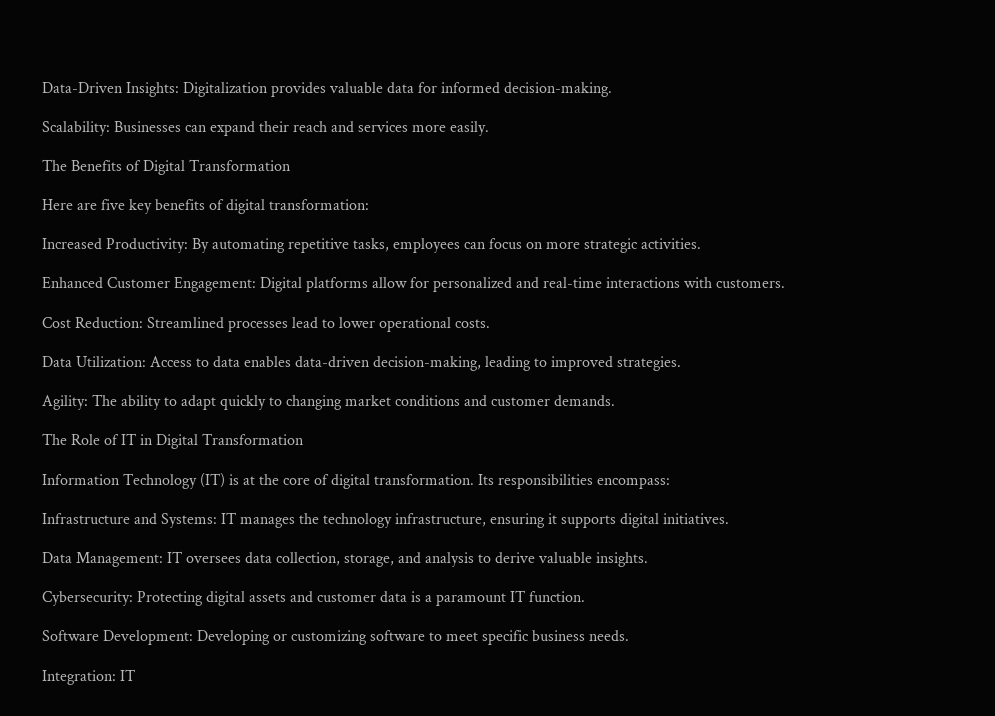Data-Driven Insights: Digitalization provides valuable data for informed decision-making.

Scalability: Businesses can expand their reach and services more easily.

The Benefits of Digital Transformation

Here are five key benefits of digital transformation:

Increased Productivity: By automating repetitive tasks, employees can focus on more strategic activities.

Enhanced Customer Engagement: Digital platforms allow for personalized and real-time interactions with customers.

Cost Reduction: Streamlined processes lead to lower operational costs.

Data Utilization: Access to data enables data-driven decision-making, leading to improved strategies.

Agility: The ability to adapt quickly to changing market conditions and customer demands.

The Role of IT in Digital Transformation

Information Technology (IT) is at the core of digital transformation. Its responsibilities encompass:

Infrastructure and Systems: IT manages the technology infrastructure, ensuring it supports digital initiatives.

Data Management: IT oversees data collection, storage, and analysis to derive valuable insights.

Cybersecurity: Protecting digital assets and customer data is a paramount IT function.

Software Development: Developing or customizing software to meet specific business needs.

Integration: IT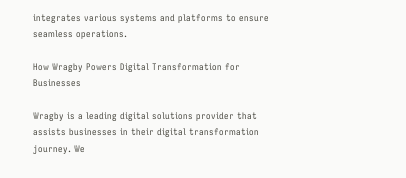integrates various systems and platforms to ensure seamless operations.

How Wragby Powers Digital Transformation for Businesses

Wragby is a leading digital solutions provider that assists businesses in their digital transformation journey. We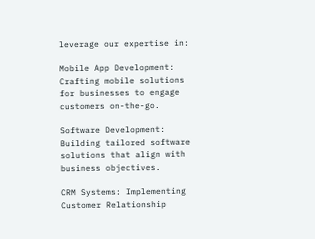leverage our expertise in:

Mobile App Development: Crafting mobile solutions for businesses to engage customers on-the-go.

Software Development: Building tailored software solutions that align with business objectives.

CRM Systems: Implementing Customer Relationship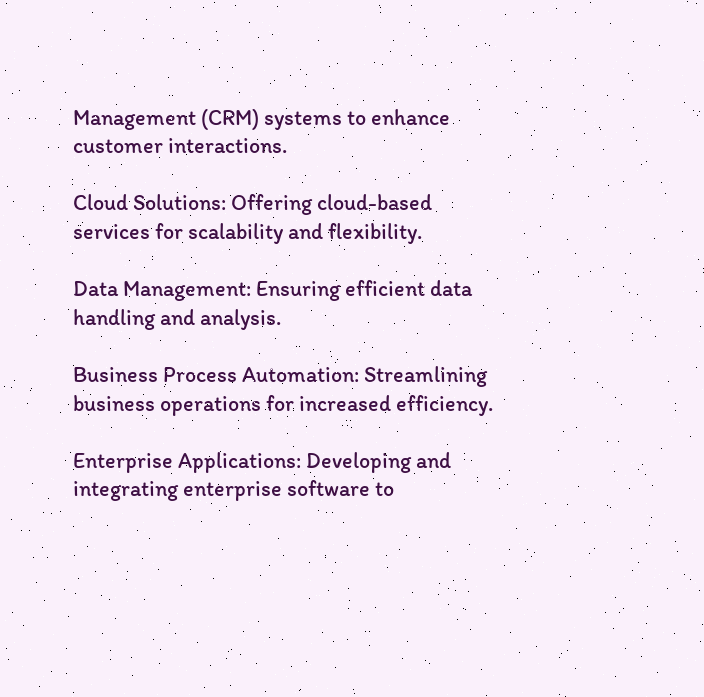Management (CRM) systems to enhance customer interactions.

Cloud Solutions: Offering cloud-based services for scalability and flexibility.

Data Management: Ensuring efficient data handling and analysis.

Business Process Automation: Streamlining business operations for increased efficiency.

Enterprise Applications: Developing and integrating enterprise software to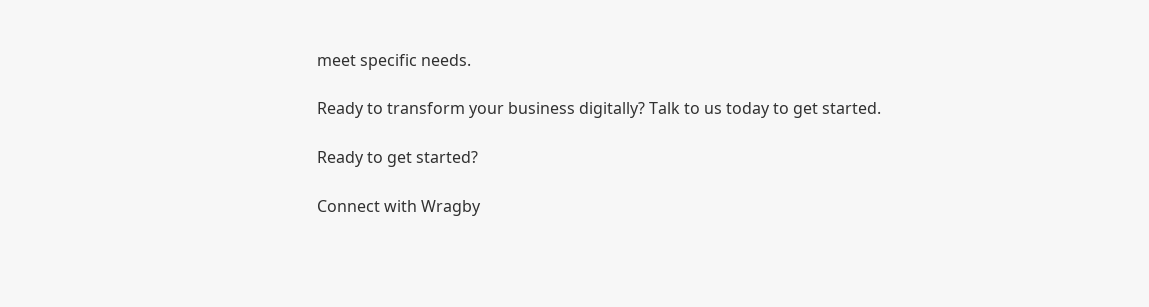meet specific needs.

Ready to transform your business digitally? Talk to us today to get started.

Ready to get started?

Connect with Wragby